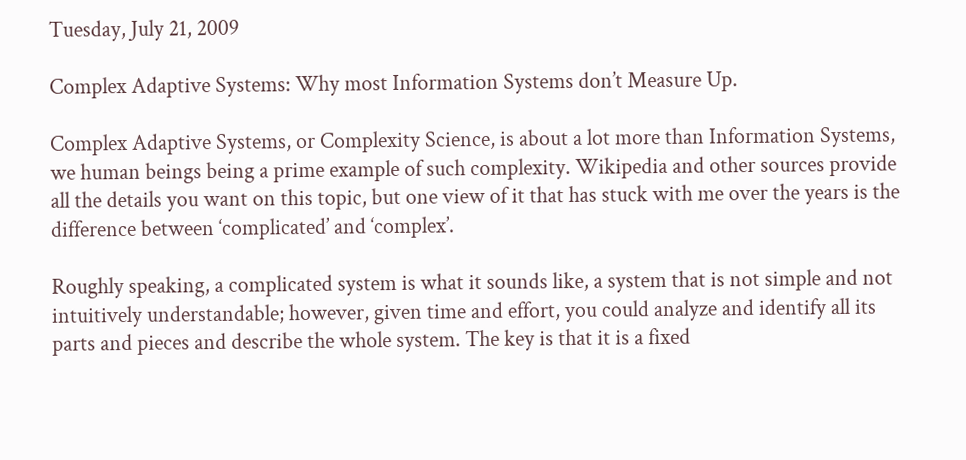Tuesday, July 21, 2009

Complex Adaptive Systems: Why most Information Systems don’t Measure Up.

Complex Adaptive Systems, or Complexity Science, is about a lot more than Information Systems, we human beings being a prime example of such complexity. Wikipedia and other sources provide all the details you want on this topic, but one view of it that has stuck with me over the years is the difference between ‘complicated’ and ‘complex’.

Roughly speaking, a complicated system is what it sounds like, a system that is not simple and not intuitively understandable; however, given time and effort, you could analyze and identify all its parts and pieces and describe the whole system. The key is that it is a fixed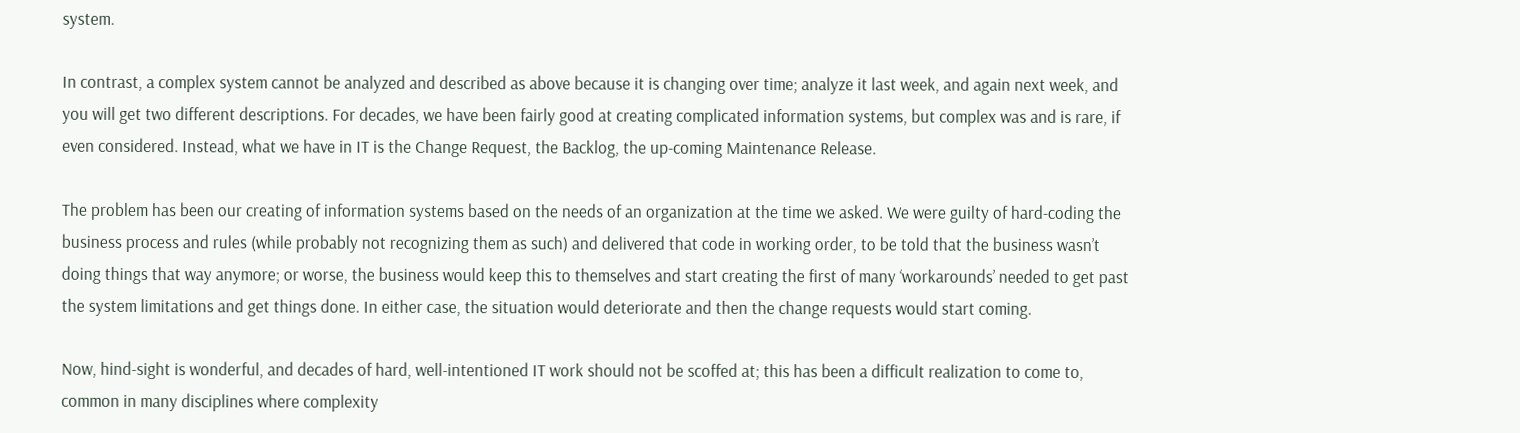system.

In contrast, a complex system cannot be analyzed and described as above because it is changing over time; analyze it last week, and again next week, and you will get two different descriptions. For decades, we have been fairly good at creating complicated information systems, but complex was and is rare, if even considered. Instead, what we have in IT is the Change Request, the Backlog, the up-coming Maintenance Release.

The problem has been our creating of information systems based on the needs of an organization at the time we asked. We were guilty of hard-coding the business process and rules (while probably not recognizing them as such) and delivered that code in working order, to be told that the business wasn’t doing things that way anymore; or worse, the business would keep this to themselves and start creating the first of many ‘workarounds’ needed to get past the system limitations and get things done. In either case, the situation would deteriorate and then the change requests would start coming.

Now, hind-sight is wonderful, and decades of hard, well-intentioned IT work should not be scoffed at; this has been a difficult realization to come to, common in many disciplines where complexity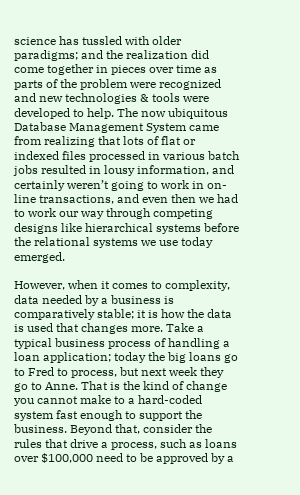science has tussled with older paradigms; and the realization did come together in pieces over time as parts of the problem were recognized and new technologies & tools were developed to help. The now ubiquitous Database Management System came from realizing that lots of flat or indexed files processed in various batch jobs resulted in lousy information, and certainly weren’t going to work in on-line transactions, and even then we had to work our way through competing designs like hierarchical systems before the relational systems we use today emerged.

However, when it comes to complexity, data needed by a business is comparatively stable; it is how the data is used that changes more. Take a typical business process of handling a loan application; today the big loans go to Fred to process, but next week they go to Anne. That is the kind of change you cannot make to a hard-coded system fast enough to support the business. Beyond that, consider the rules that drive a process, such as loans over $100,000 need to be approved by a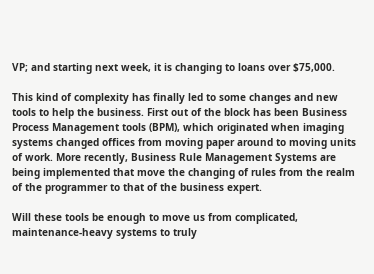VP; and starting next week, it is changing to loans over $75,000.

This kind of complexity has finally led to some changes and new tools to help the business. First out of the block has been Business Process Management tools (BPM), which originated when imaging systems changed offices from moving paper around to moving units of work. More recently, Business Rule Management Systems are being implemented that move the changing of rules from the realm of the programmer to that of the business expert.

Will these tools be enough to move us from complicated, maintenance-heavy systems to truly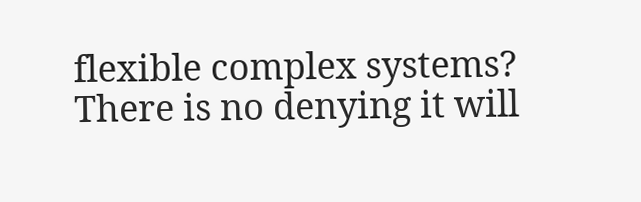flexible complex systems? There is no denying it will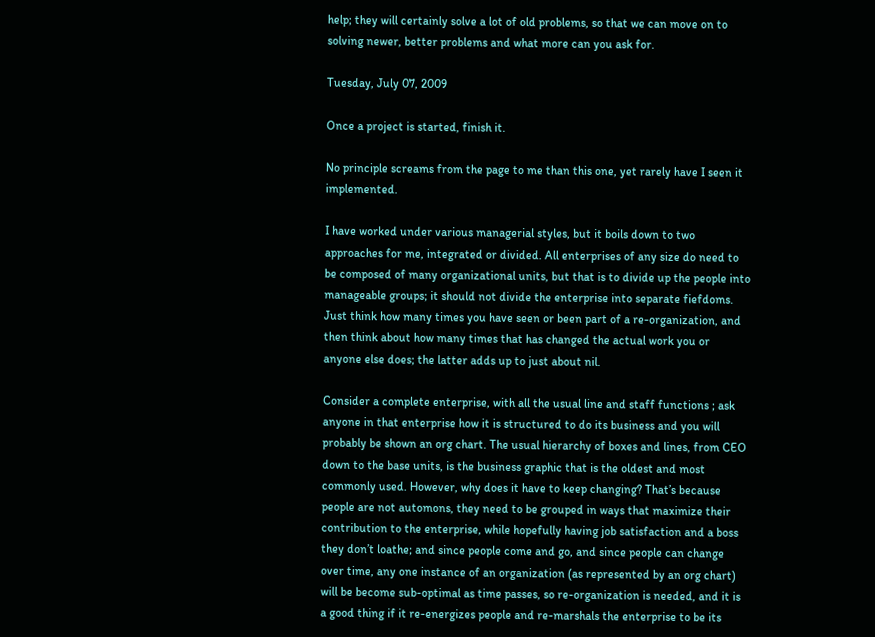help; they will certainly solve a lot of old problems, so that we can move on to solving newer, better problems and what more can you ask for.

Tuesday, July 07, 2009

Once a project is started, finish it.

No principle screams from the page to me than this one, yet rarely have I seen it implemented.

I have worked under various managerial styles, but it boils down to two approaches for me, integrated or divided. All enterprises of any size do need to be composed of many organizational units, but that is to divide up the people into manageable groups; it should not divide the enterprise into separate fiefdoms. Just think how many times you have seen or been part of a re-organization, and then think about how many times that has changed the actual work you or anyone else does; the latter adds up to just about nil.

Consider a complete enterprise, with all the usual line and staff functions ; ask anyone in that enterprise how it is structured to do its business and you will probably be shown an org chart. The usual hierarchy of boxes and lines, from CEO down to the base units, is the business graphic that is the oldest and most commonly used. However, why does it have to keep changing? That’s because people are not automons, they need to be grouped in ways that maximize their contribution to the enterprise, while hopefully having job satisfaction and a boss they don’t loathe; and since people come and go, and since people can change over time, any one instance of an organization (as represented by an org chart) will be become sub-optimal as time passes, so re-organization is needed, and it is a good thing if it re-energizes people and re-marshals the enterprise to be its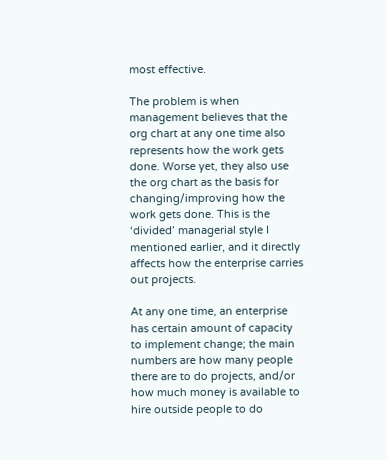most effective.

The problem is when management believes that the org chart at any one time also represents how the work gets done. Worse yet, they also use the org chart as the basis for changing/improving how the work gets done. This is the ‘divided’ managerial style I mentioned earlier, and it directly affects how the enterprise carries out projects.

At any one time, an enterprise has certain amount of capacity to implement change; the main numbers are how many people there are to do projects, and/or how much money is available to hire outside people to do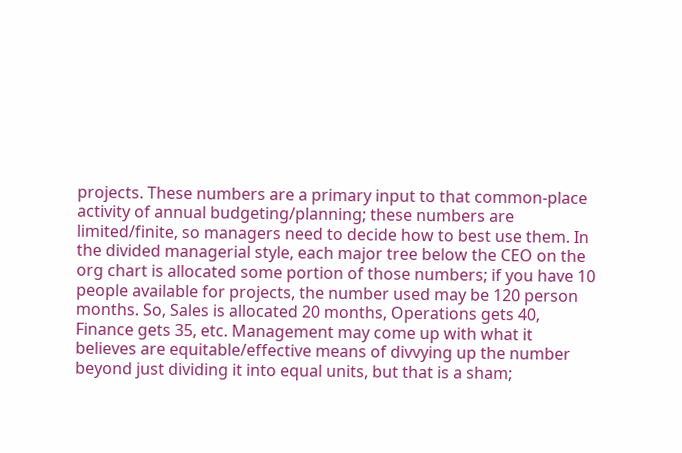projects. These numbers are a primary input to that common-place activity of annual budgeting/planning; these numbers are limited/finite, so managers need to decide how to best use them. In the divided managerial style, each major tree below the CEO on the org chart is allocated some portion of those numbers; if you have 10 people available for projects, the number used may be 120 person months. So, Sales is allocated 20 months, Operations gets 40, Finance gets 35, etc. Management may come up with what it believes are equitable/effective means of divvying up the number beyond just dividing it into equal units, but that is a sham;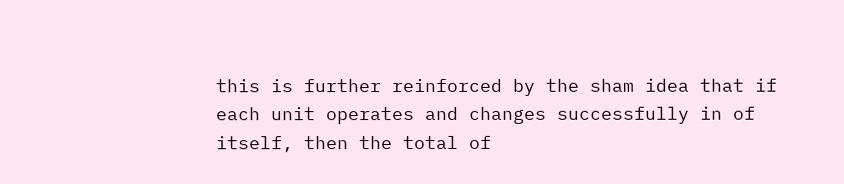this is further reinforced by the sham idea that if each unit operates and changes successfully in of itself, then the total of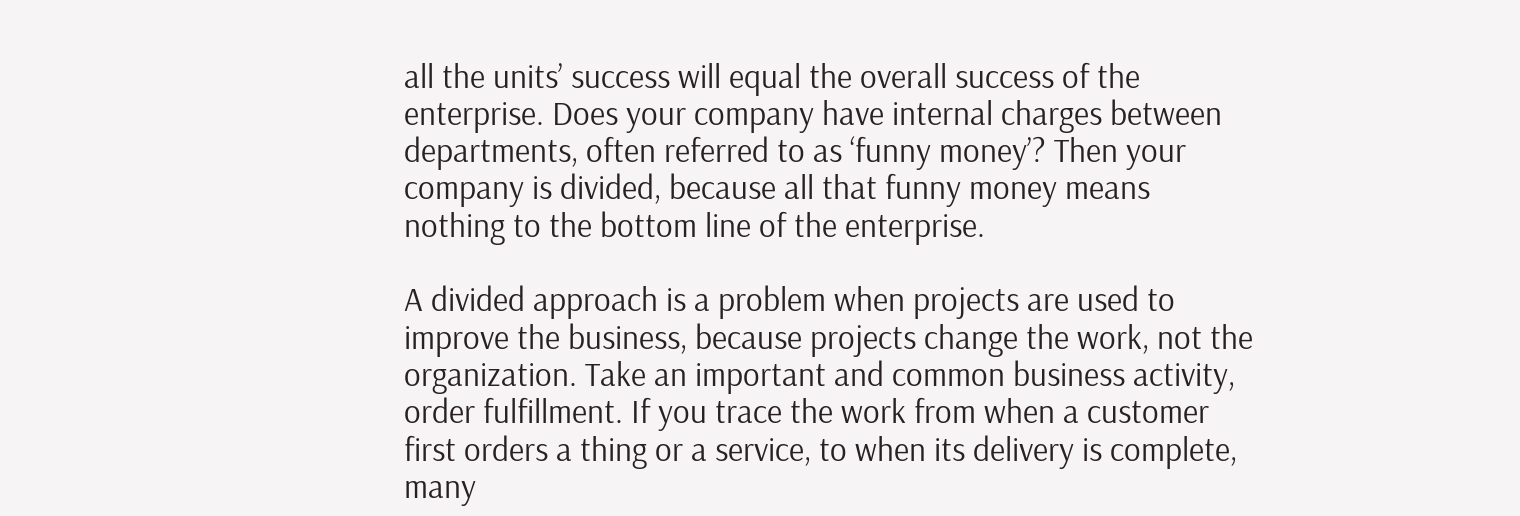all the units’ success will equal the overall success of the enterprise. Does your company have internal charges between departments, often referred to as ‘funny money’? Then your company is divided, because all that funny money means nothing to the bottom line of the enterprise.

A divided approach is a problem when projects are used to improve the business, because projects change the work, not the organization. Take an important and common business activity, order fulfillment. If you trace the work from when a customer first orders a thing or a service, to when its delivery is complete, many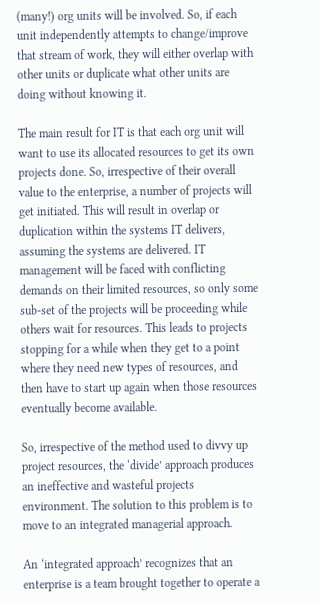(many!) org units will be involved. So, if each unit independently attempts to change/improve that stream of work, they will either overlap with other units or duplicate what other units are doing without knowing it.

The main result for IT is that each org unit will want to use its allocated resources to get its own projects done. So, irrespective of their overall value to the enterprise, a number of projects will get initiated. This will result in overlap or duplication within the systems IT delivers, assuming the systems are delivered. IT management will be faced with conflicting demands on their limited resources, so only some sub-set of the projects will be proceeding while others wait for resources. This leads to projects stopping for a while when they get to a point where they need new types of resources, and then have to start up again when those resources eventually become available.

So, irrespective of the method used to divvy up project resources, the ‘divide’ approach produces an ineffective and wasteful projects environment. The solution to this problem is to move to an integrated managerial approach.

An ‘integrated approach’ recognizes that an enterprise is a team brought together to operate a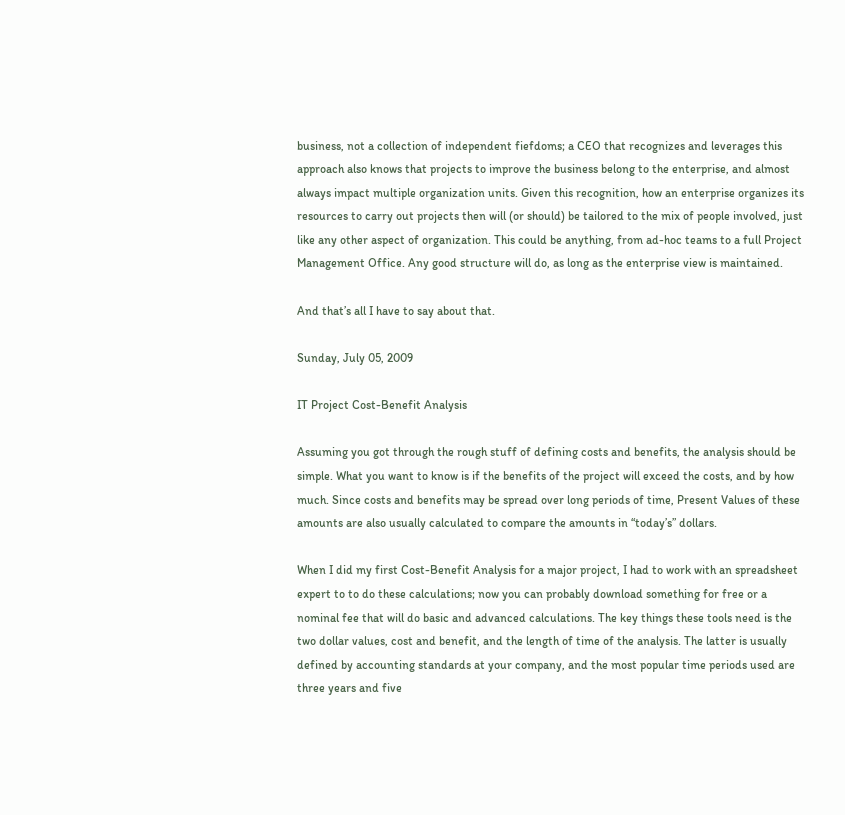business, not a collection of independent fiefdoms; a CEO that recognizes and leverages this approach also knows that projects to improve the business belong to the enterprise, and almost always impact multiple organization units. Given this recognition, how an enterprise organizes its resources to carry out projects then will (or should) be tailored to the mix of people involved, just like any other aspect of organization. This could be anything, from ad-hoc teams to a full Project Management Office. Any good structure will do, as long as the enterprise view is maintained.

And that’s all I have to say about that.

Sunday, July 05, 2009

IT Project Cost-Benefit Analysis

Assuming you got through the rough stuff of defining costs and benefits, the analysis should be simple. What you want to know is if the benefits of the project will exceed the costs, and by how much. Since costs and benefits may be spread over long periods of time, Present Values of these amounts are also usually calculated to compare the amounts in “today’s” dollars.

When I did my first Cost-Benefit Analysis for a major project, I had to work with an spreadsheet expert to to do these calculations; now you can probably download something for free or a nominal fee that will do basic and advanced calculations. The key things these tools need is the two dollar values, cost and benefit, and the length of time of the analysis. The latter is usually defined by accounting standards at your company, and the most popular time periods used are three years and five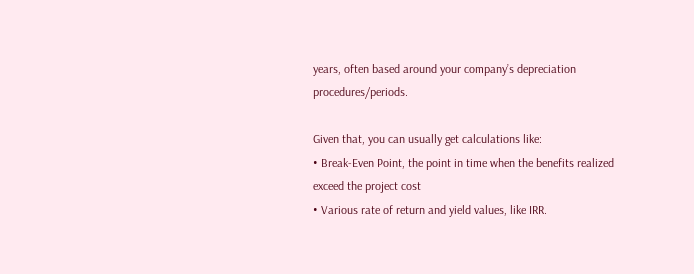years, often based around your company’s depreciation procedures/periods.

Given that, you can usually get calculations like:
• Break-Even Point, the point in time when the benefits realized exceed the project cost
• Various rate of return and yield values, like IRR.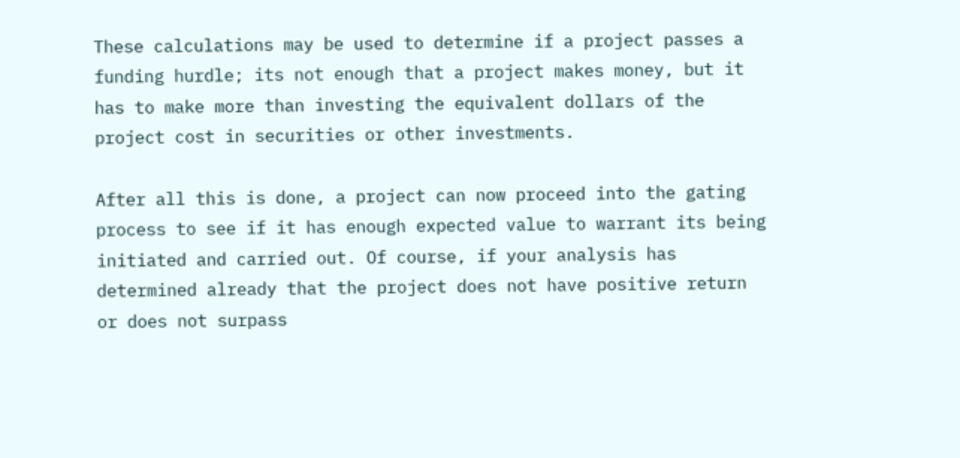These calculations may be used to determine if a project passes a funding hurdle; its not enough that a project makes money, but it has to make more than investing the equivalent dollars of the project cost in securities or other investments.

After all this is done, a project can now proceed into the gating process to see if it has enough expected value to warrant its being initiated and carried out. Of course, if your analysis has determined already that the project does not have positive return or does not surpass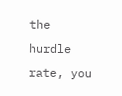the hurdle rate, you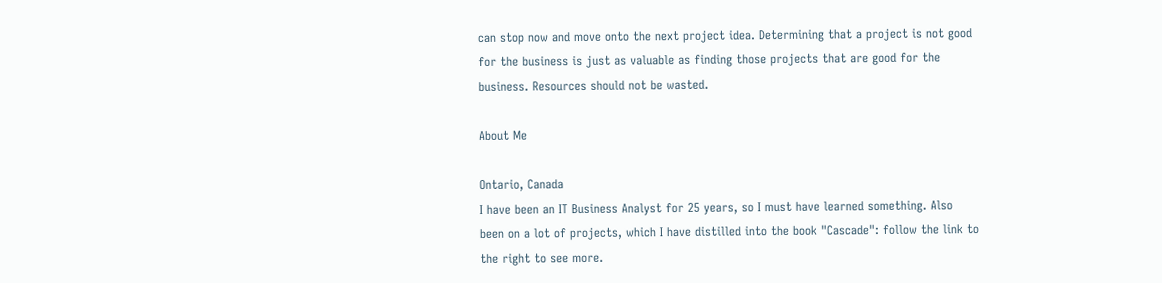can stop now and move onto the next project idea. Determining that a project is not good for the business is just as valuable as finding those projects that are good for the business. Resources should not be wasted.

About Me

Ontario, Canada
I have been an IT Business Analyst for 25 years, so I must have learned something. Also been on a lot of projects, which I have distilled into the book "Cascade": follow the link to the right to see more.